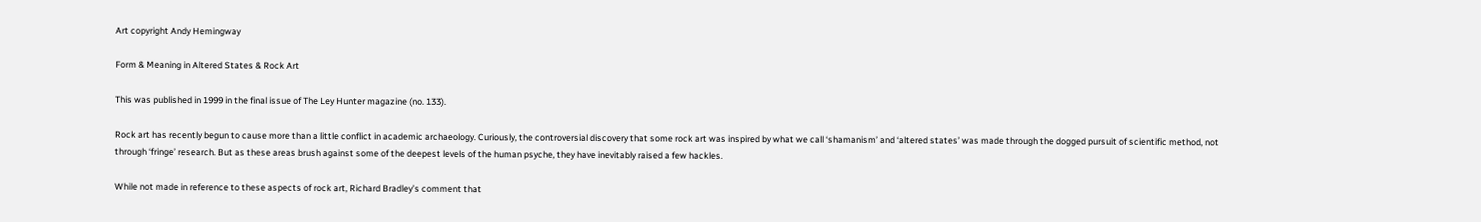Art copyright Andy Hemingway

Form & Meaning in Altered States & Rock Art

This was published in 1999 in the final issue of The Ley Hunter magazine (no. 133).

Rock art has recently begun to cause more than a little conflict in academic archaeology. Curiously, the controversial discovery that some rock art was inspired by what we call ‘shamanism’ and ‘altered states’ was made through the dogged pursuit of scientific method, not through ‘fringe’ research. But as these areas brush against some of the deepest levels of the human psyche, they have inevitably raised a few hackles.

While not made in reference to these aspects of rock art, Richard Bradley’s comment that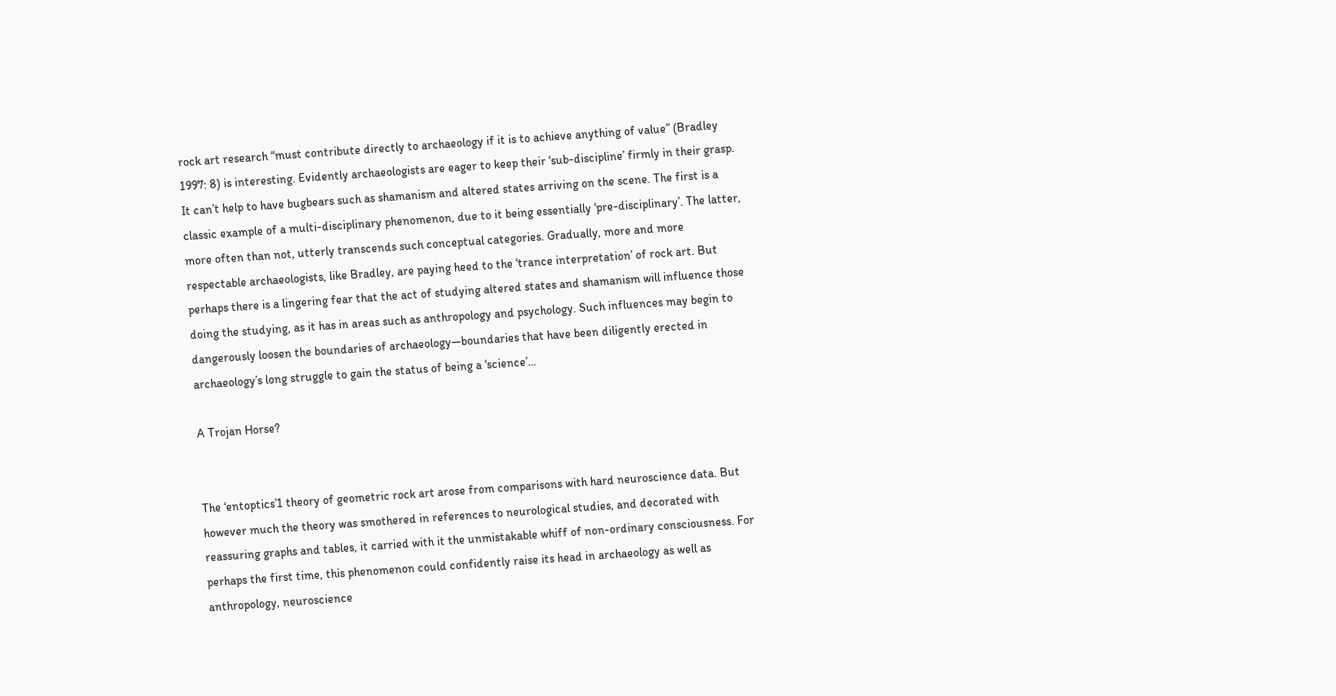rock art research “must contribute directly to archaeology if it is to achieve anything of value” (Bradley 1997: 8) is interesting. Evidently archaeologists are eager to keep their ‘sub-discipline’ firmly in their grasp. It can’t help to have bugbears such as shamanism and altered states arriving on the scene. The first is a classic example of a multi-disciplinary phenomenon, due to it being essentially ‘pre-disciplinary’. The latter, more often than not, utterly transcends such conceptual categories. Gradually, more and more respectable archaeologists, like Bradley, are paying heed to the ‘trance interpretation’ of rock art. But perhaps there is a lingering fear that the act of studying altered states and shamanism will influence those doing the studying, as it has in areas such as anthropology and psychology. Such influences may begin to dangerously loosen the boundaries of archaeology—boundaries that have been diligently erected in archaeology’s long struggle to gain the status of being a ‘science’…

A Trojan Horse?


The ‘entoptics’1 theory of geometric rock art arose from comparisons with hard neuroscience data. But however much the theory was smothered in references to neurological studies, and decorated with reassuring graphs and tables, it carried with it the unmistakable whiff of non-ordinary consciousness. For perhaps the first time, this phenomenon could confidently raise its head in archaeology as well as anthropology, neuroscience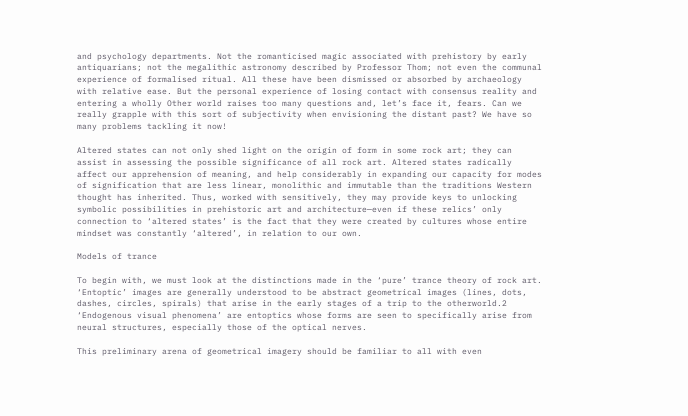and psychology departments. Not the romanticised magic associated with prehistory by early antiquarians; not the megalithic astronomy described by Professor Thom; not even the communal experience of formalised ritual. All these have been dismissed or absorbed by archaeology with relative ease. But the personal experience of losing contact with consensus reality and entering a wholly Other world raises too many questions and, let’s face it, fears. Can we really grapple with this sort of subjectivity when envisioning the distant past? We have so many problems tackling it now!

Altered states can not only shed light on the origin of form in some rock art; they can assist in assessing the possible significance of all rock art. Altered states radically affect our apprehension of meaning, and help considerably in expanding our capacity for modes of signification that are less linear, monolithic and immutable than the traditions Western thought has inherited. Thus, worked with sensitively, they may provide keys to unlocking symbolic possibilities in prehistoric art and architecture—even if these relics’ only connection to ‘altered states’ is the fact that they were created by cultures whose entire mindset was constantly ‘altered’, in relation to our own.

Models of trance

To begin with, we must look at the distinctions made in the ‘pure’ trance theory of rock art. ‘Entoptic’ images are generally understood to be abstract geometrical images (lines, dots, dashes, circles, spirals) that arise in the early stages of a trip to the otherworld.2 ‘Endogenous visual phenomena’ are entoptics whose forms are seen to specifically arise from neural structures, especially those of the optical nerves.

This preliminary arena of geometrical imagery should be familiar to all with even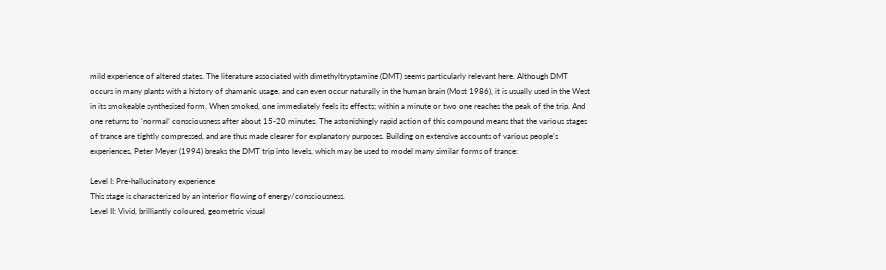mild experience of altered states. The literature associated with dimethyltryptamine (DMT) seems particularly relevant here. Although DMT occurs in many plants with a history of shamanic usage, and can even occur naturally in the human brain (Most 1986), it is usually used in the West in its smokeable synthesised form. When smoked, one immediately feels its effects; within a minute or two one reaches the peak of the trip. And one returns to ‘normal’ consciousness after about 15-20 minutes. The astonishingly rapid action of this compound means that the various stages of trance are tightly compressed, and are thus made clearer for explanatory purposes. Building on extensive accounts of various people’s experiences, Peter Meyer (1994) breaks the DMT trip into levels, which may be used to model many similar forms of trance:

Level I: Pre-hallucinatory experience
This stage is characterized by an interior flowing of energy/consciousness.
Level II: Vivid, brilliantly coloured, geometric visual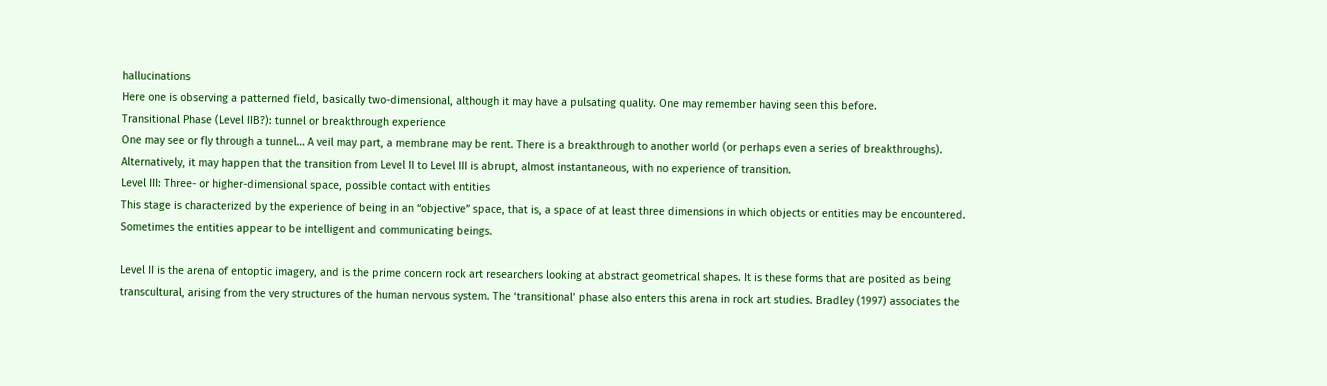hallucinations
Here one is observing a patterned field, basically two-dimensional, although it may have a pulsating quality. One may remember having seen this before.
Transitional Phase (Level IIB?): tunnel or breakthrough experience
One may see or fly through a tunnel… A veil may part, a membrane may be rent. There is a breakthrough to another world (or perhaps even a series of breakthroughs). Alternatively, it may happen that the transition from Level II to Level III is abrupt, almost instantaneous, with no experience of transition.
Level III: Three- or higher-dimensional space, possible contact with entities
This stage is characterized by the experience of being in an “objective” space, that is, a space of at least three dimensions in which objects or entities may be encountered. Sometimes the entities appear to be intelligent and communicating beings.

Level II is the arena of entoptic imagery, and is the prime concern rock art researchers looking at abstract geometrical shapes. It is these forms that are posited as being transcultural, arising from the very structures of the human nervous system. The ‘transitional’ phase also enters this arena in rock art studies. Bradley (1997) associates the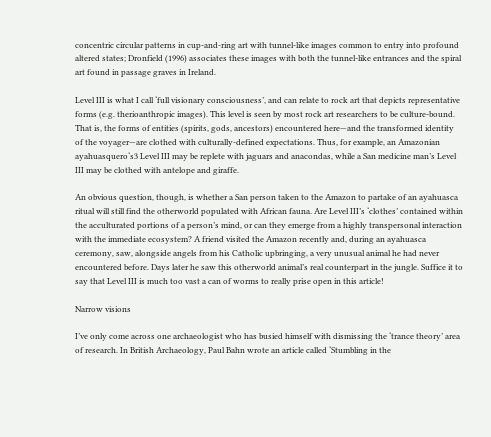concentric circular patterns in cup-and-ring art with tunnel-like images common to entry into profound altered states; Dronfield (1996) associates these images with both the tunnel-like entrances and the spiral art found in passage graves in Ireland.

Level III is what I call ‘full visionary consciousness’, and can relate to rock art that depicts representative forms (e.g. therioanthropic images). This level is seen by most rock art researchers to be culture-bound. That is, the forms of entities (spirits, gods, ancestors) encountered here—and the transformed identity of the voyager—are clothed with culturally-defined expectations. Thus, for example, an Amazonian ayahuasquero‘s3 Level III may be replete with jaguars and anacondas, while a San medicine man’s Level III may be clothed with antelope and giraffe.

An obvious question, though, is whether a San person taken to the Amazon to partake of an ayahuasca ritual will still find the otherworld populated with African fauna. Are Level III’s ‘clothes’ contained within the acculturated portions of a person’s mind, or can they emerge from a highly transpersonal interaction with the immediate ecosystem? A friend visited the Amazon recently and, during an ayahuasca ceremony, saw, alongside angels from his Catholic upbringing, a very unusual animal he had never encountered before. Days later he saw this otherworld animal’s real counterpart in the jungle. Suffice it to say that Level III is much too vast a can of worms to really prise open in this article!

Narrow visions

I’ve only come across one archaeologist who has busied himself with dismissing the ‘trance theory’ area of research. In British Archaeology, Paul Bahn wrote an article called ‘Stumbling in the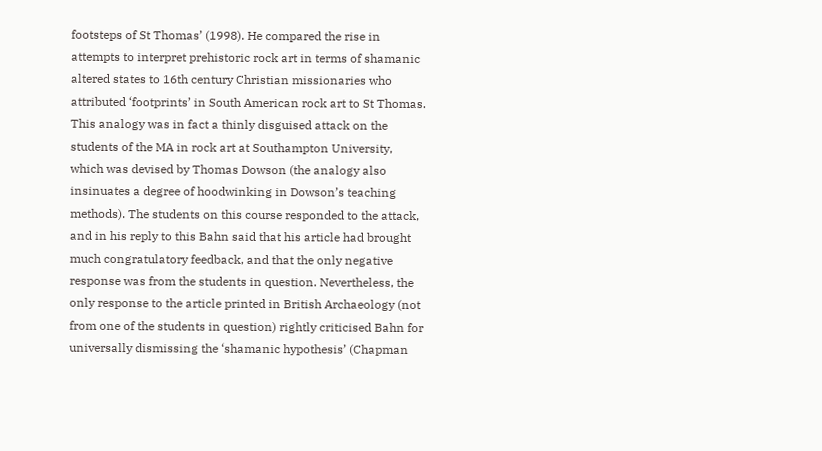footsteps of St Thomas’ (1998). He compared the rise in attempts to interpret prehistoric rock art in terms of shamanic altered states to 16th century Christian missionaries who attributed ‘footprints’ in South American rock art to St Thomas. This analogy was in fact a thinly disguised attack on the students of the MA in rock art at Southampton University, which was devised by Thomas Dowson (the analogy also insinuates a degree of hoodwinking in Dowson’s teaching methods). The students on this course responded to the attack, and in his reply to this Bahn said that his article had brought much congratulatory feedback, and that the only negative response was from the students in question. Nevertheless, the only response to the article printed in British Archaeology (not from one of the students in question) rightly criticised Bahn for universally dismissing the ‘shamanic hypothesis’ (Chapman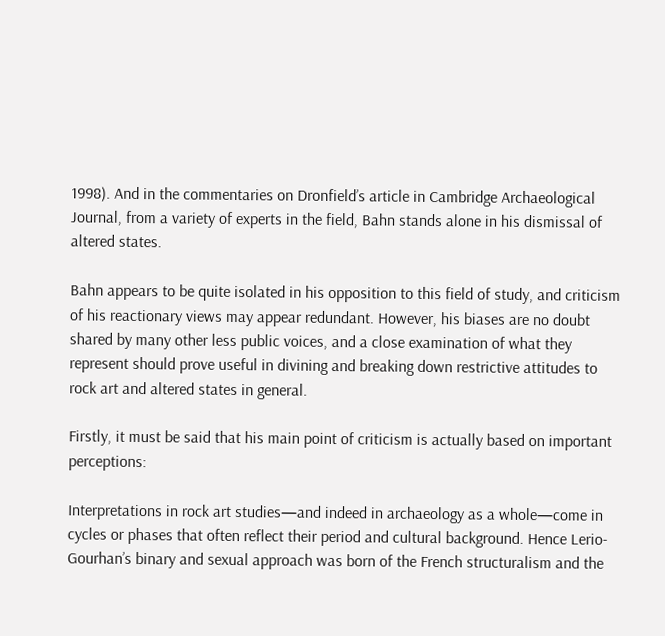1998). And in the commentaries on Dronfield’s article in Cambridge Archaeological Journal, from a variety of experts in the field, Bahn stands alone in his dismissal of altered states.

Bahn appears to be quite isolated in his opposition to this field of study, and criticism of his reactionary views may appear redundant. However, his biases are no doubt shared by many other less public voices, and a close examination of what they represent should prove useful in divining and breaking down restrictive attitudes to rock art and altered states in general.

Firstly, it must be said that his main point of criticism is actually based on important perceptions:

Interpretations in rock art studies—and indeed in archaeology as a whole—come in cycles or phases that often reflect their period and cultural background. Hence Lerio-Gourhan’s binary and sexual approach was born of the French structuralism and the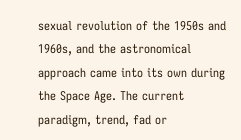sexual revolution of the 1950s and 1960s, and the astronomical approach came into its own during the Space Age. The current paradigm, trend, fad or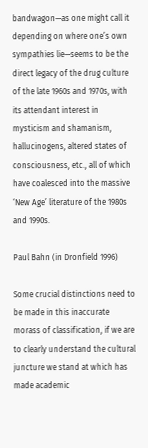bandwagon—as one might call it depending on where one’s own sympathies lie—seems to be the direct legacy of the drug culture of the late 1960s and 1970s, with its attendant interest in mysticism and shamanism, hallucinogens, altered states of consciousness, etc., all of which have coalesced into the massive ‘New Age’ literature of the 1980s and 1990s.

Paul Bahn (in Dronfield 1996)

Some crucial distinctions need to be made in this inaccurate morass of classification, if we are to clearly understand the cultural juncture we stand at which has made academic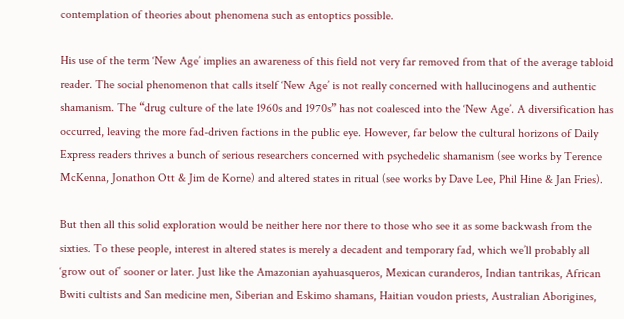contemplation of theories about phenomena such as entoptics possible.

His use of the term ‘New Age’ implies an awareness of this field not very far removed from that of the average tabloid reader. The social phenomenon that calls itself ‘New Age’ is not really concerned with hallucinogens and authentic shamanism. The “drug culture of the late 1960s and 1970s” has not coalesced into the ‘New Age’. A diversification has occurred, leaving the more fad-driven factions in the public eye. However, far below the cultural horizons of Daily Express readers thrives a bunch of serious researchers concerned with psychedelic shamanism (see works by Terence McKenna, Jonathon Ott & Jim de Korne) and altered states in ritual (see works by Dave Lee, Phil Hine & Jan Fries).

But then all this solid exploration would be neither here nor there to those who see it as some backwash from the sixties. To these people, interest in altered states is merely a decadent and temporary fad, which we’ll probably all ‘grow out of’ sooner or later. Just like the Amazonian ayahuasqueros, Mexican curanderos, Indian tantrikas, African Bwiti cultists and San medicine men, Siberian and Eskimo shamans, Haitian voudon priests, Australian Aborigines,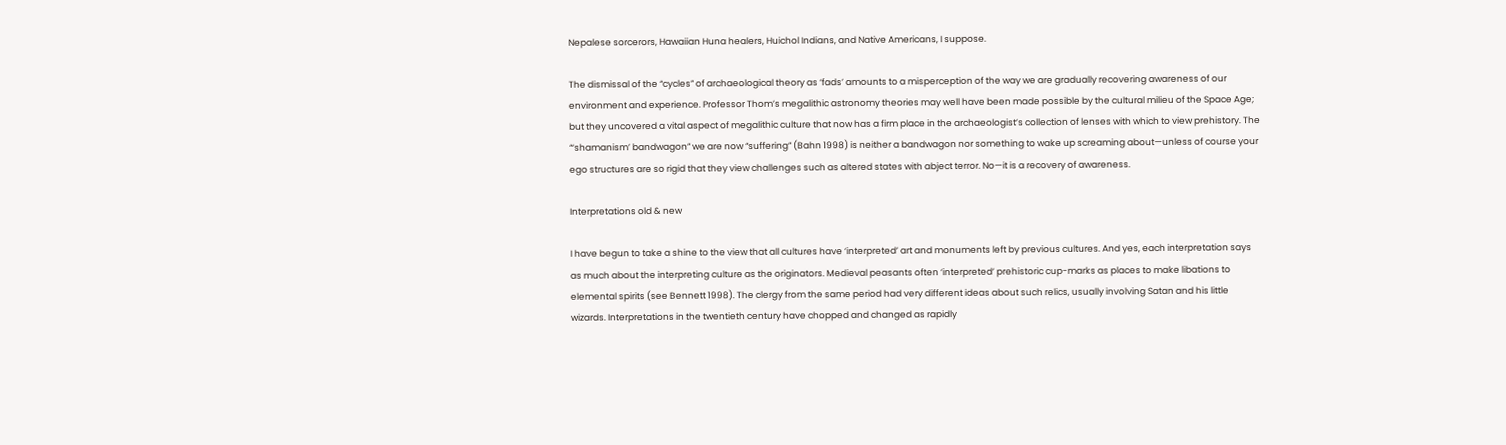Nepalese sorcerors, Hawaiian Huna healers, Huichol Indians, and Native Americans, I suppose.

The dismissal of the “cycles” of archaeological theory as ‘fads’ amounts to a misperception of the way we are gradually recovering awareness of our environment and experience. Professor Thom’s megalithic astronomy theories may well have been made possible by the cultural milieu of the Space Age; but they uncovered a vital aspect of megalithic culture that now has a firm place in the archaeologist’s collection of lenses with which to view prehistory. The “‘shamanism’ bandwagon” we are now “suffering” (Bahn 1998) is neither a bandwagon nor something to wake up screaming about—unless of course your ego structures are so rigid that they view challenges such as altered states with abject terror. No—it is a recovery of awareness.

Interpretations old & new

I have begun to take a shine to the view that all cultures have ‘interpreted’ art and monuments left by previous cultures. And yes, each interpretation says as much about the interpreting culture as the originators. Medieval peasants often ‘interpreted’ prehistoric cup-marks as places to make libations to elemental spirits (see Bennett 1998). The clergy from the same period had very different ideas about such relics, usually involving Satan and his little wizards. Interpretations in the twentieth century have chopped and changed as rapidly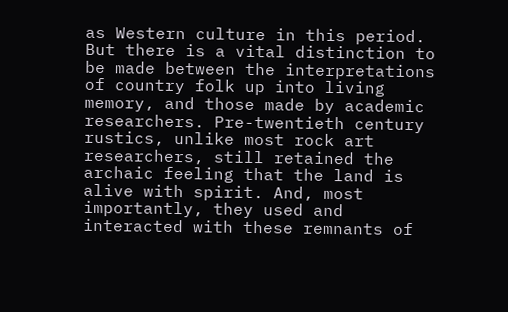as Western culture in this period. But there is a vital distinction to be made between the interpretations of country folk up into living memory, and those made by academic researchers. Pre-twentieth century rustics, unlike most rock art researchers, still retained the archaic feeling that the land is alive with spirit. And, most importantly, they used and interacted with these remnants of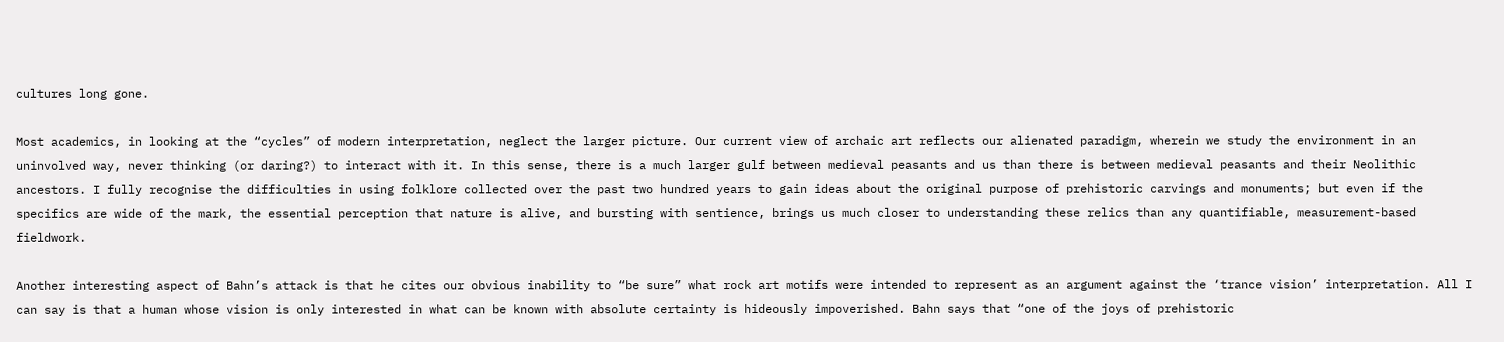cultures long gone.

Most academics, in looking at the “cycles” of modern interpretation, neglect the larger picture. Our current view of archaic art reflects our alienated paradigm, wherein we study the environment in an uninvolved way, never thinking (or daring?) to interact with it. In this sense, there is a much larger gulf between medieval peasants and us than there is between medieval peasants and their Neolithic ancestors. I fully recognise the difficulties in using folklore collected over the past two hundred years to gain ideas about the original purpose of prehistoric carvings and monuments; but even if the specifics are wide of the mark, the essential perception that nature is alive, and bursting with sentience, brings us much closer to understanding these relics than any quantifiable, measurement-based fieldwork.

Another interesting aspect of Bahn’s attack is that he cites our obvious inability to “be sure” what rock art motifs were intended to represent as an argument against the ‘trance vision’ interpretation. All I can say is that a human whose vision is only interested in what can be known with absolute certainty is hideously impoverished. Bahn says that “one of the joys of prehistoric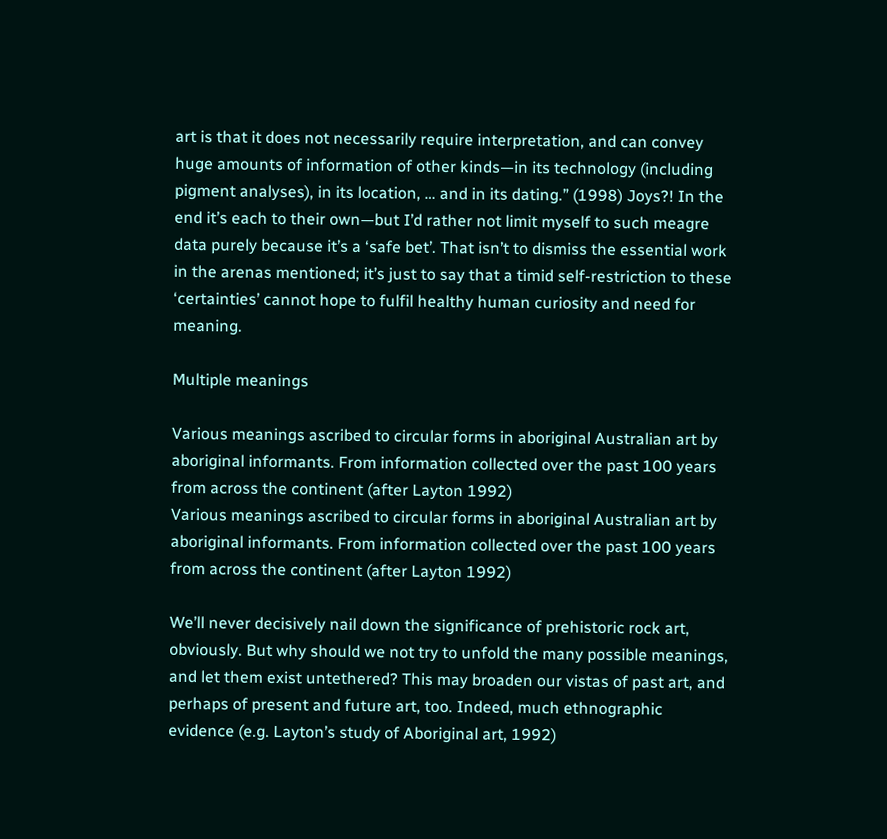art is that it does not necessarily require interpretation, and can convey huge amounts of information of other kinds—in its technology (including pigment analyses), in its location, … and in its dating.” (1998) Joys?! In the end it’s each to their own—but I’d rather not limit myself to such meagre data purely because it’s a ‘safe bet’. That isn’t to dismiss the essential work in the arenas mentioned; it’s just to say that a timid self-restriction to these ‘certainties’ cannot hope to fulfil healthy human curiosity and need for meaning.

Multiple meanings

Various meanings ascribed to circular forms in aboriginal Australian art by aboriginal informants. From information collected over the past 100 years from across the continent (after Layton 1992)
Various meanings ascribed to circular forms in aboriginal Australian art by aboriginal informants. From information collected over the past 100 years from across the continent (after Layton 1992)

We’ll never decisively nail down the significance of prehistoric rock art, obviously. But why should we not try to unfold the many possible meanings, and let them exist untethered? This may broaden our vistas of past art, and perhaps of present and future art, too. Indeed, much ethnographic evidence (e.g. Layton’s study of Aboriginal art, 1992)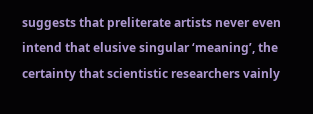suggests that preliterate artists never even intend that elusive singular ‘meaning’, the certainty that scientistic researchers vainly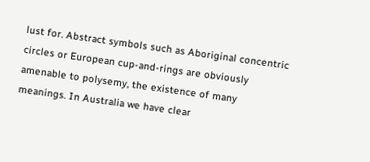lust for. Abstract symbols such as Aboriginal concentric circles or European cup-and-rings are obviously amenable to polysemy, the existence of many meanings. In Australia we have clear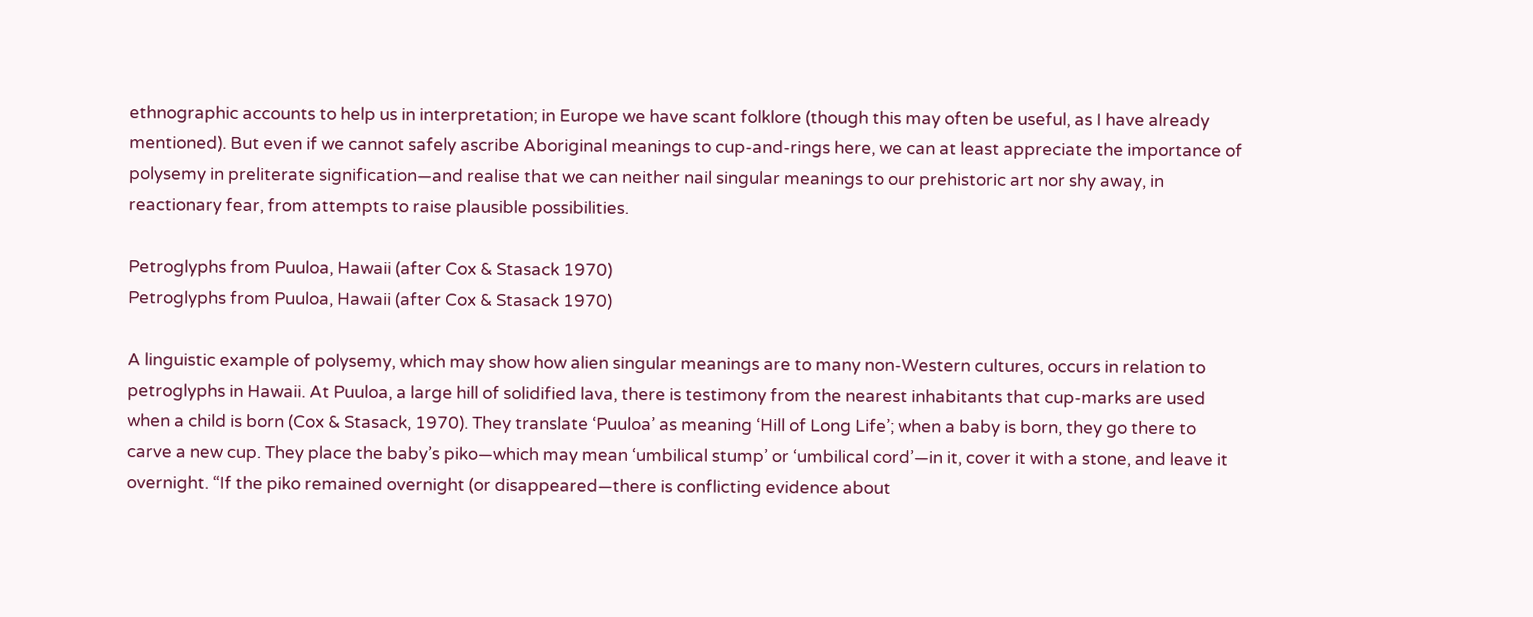ethnographic accounts to help us in interpretation; in Europe we have scant folklore (though this may often be useful, as I have already mentioned). But even if we cannot safely ascribe Aboriginal meanings to cup-and-rings here, we can at least appreciate the importance of polysemy in preliterate signification—and realise that we can neither nail singular meanings to our prehistoric art nor shy away, in reactionary fear, from attempts to raise plausible possibilities.

Petroglyphs from Puuloa, Hawaii (after Cox & Stasack 1970)
Petroglyphs from Puuloa, Hawaii (after Cox & Stasack 1970)

A linguistic example of polysemy, which may show how alien singular meanings are to many non-Western cultures, occurs in relation to petroglyphs in Hawaii. At Puuloa, a large hill of solidified lava, there is testimony from the nearest inhabitants that cup-marks are used when a child is born (Cox & Stasack, 1970). They translate ‘Puuloa’ as meaning ‘Hill of Long Life’; when a baby is born, they go there to carve a new cup. They place the baby’s piko—which may mean ‘umbilical stump’ or ‘umbilical cord’—in it, cover it with a stone, and leave it overnight. “If the piko remained overnight (or disappeared—there is conflicting evidence about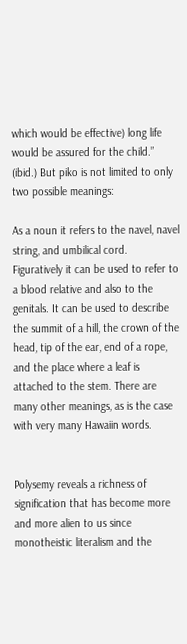which would be effective) long life would be assured for the child.” (ibid.) But piko is not limited to only two possible meanings:

As a noun it refers to the navel, navel string, and umbilical cord. Figuratively it can be used to refer to a blood relative and also to the genitals. It can be used to describe the summit of a hill, the crown of the head, tip of the ear, end of a rope, and the place where a leaf is attached to the stem. There are many other meanings, as is the case with very many Hawaiin words.


Polysemy reveals a richness of signification that has become more and more alien to us since monotheistic literalism and the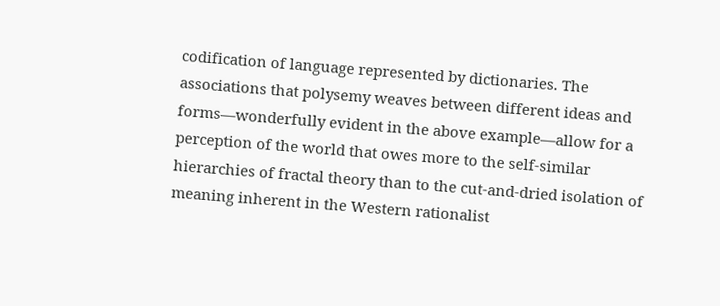codification of language represented by dictionaries. The associations that polysemy weaves between different ideas and forms—wonderfully evident in the above example—allow for a perception of the world that owes more to the self-similar hierarchies of fractal theory than to the cut-and-dried isolation of meaning inherent in the Western rationalist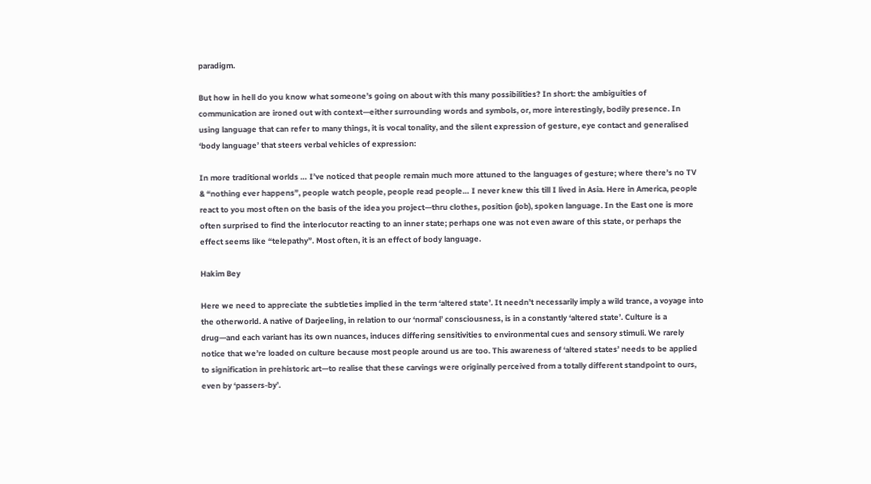paradigm.

But how in hell do you know what someone’s going on about with this many possibilities? In short: the ambiguities of communication are ironed out with context—either surrounding words and symbols, or, more interestingly, bodily presence. In using language that can refer to many things, it is vocal tonality, and the silent expression of gesture, eye contact and generalised ‘body language’ that steers verbal vehicles of expression:

In more traditional worlds … I’ve noticed that people remain much more attuned to the languages of gesture; where there’s no TV & “nothing ever happens”, people watch people, people read people… I never knew this till I lived in Asia. Here in America, people react to you most often on the basis of the idea you project—thru clothes, position (job), spoken language. In the East one is more often surprised to find the interlocutor reacting to an inner state; perhaps one was not even aware of this state, or perhaps the effect seems like “telepathy”. Most often, it is an effect of body language.

Hakim Bey

Here we need to appreciate the subtleties implied in the term ‘altered state’. It needn’t necessarily imply a wild trance, a voyage into the otherworld. A native of Darjeeling, in relation to our ‘normal’ consciousness, is in a constantly ‘altered state’. Culture is a drug—and each variant has its own nuances, induces differing sensitivities to environmental cues and sensory stimuli. We rarely notice that we’re loaded on culture because most people around us are too. This awareness of ‘altered states’ needs to be applied to signification in prehistoric art—to realise that these carvings were originally perceived from a totally different standpoint to ours, even by ‘passers-by’.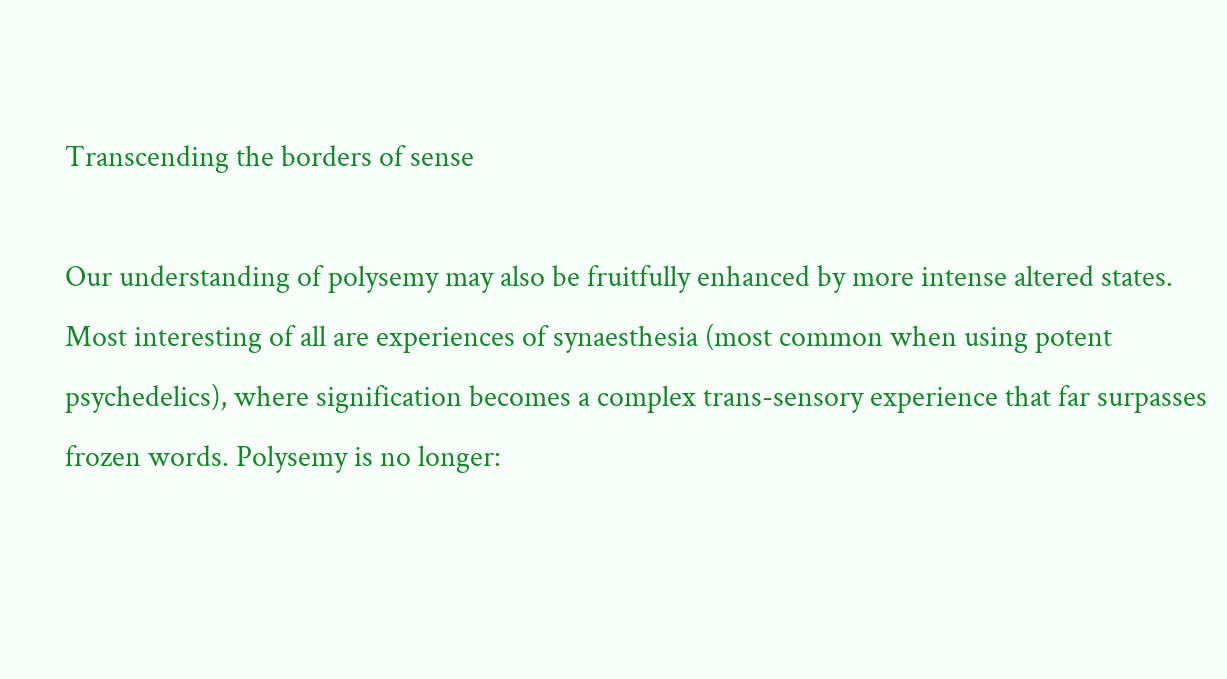Transcending the borders of sense

Our understanding of polysemy may also be fruitfully enhanced by more intense altered states. Most interesting of all are experiences of synaesthesia (most common when using potent psychedelics), where signification becomes a complex trans-sensory experience that far surpasses frozen words. Polysemy is no longer: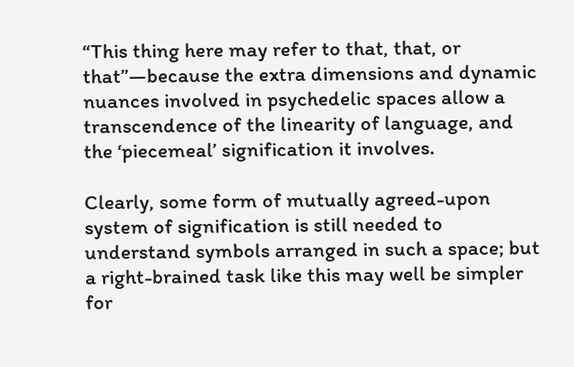“This thing here may refer to that, that, or that”—because the extra dimensions and dynamic nuances involved in psychedelic spaces allow a transcendence of the linearity of language, and the ‘piecemeal’ signification it involves.

Clearly, some form of mutually agreed-upon system of signification is still needed to understand symbols arranged in such a space; but a right-brained task like this may well be simpler for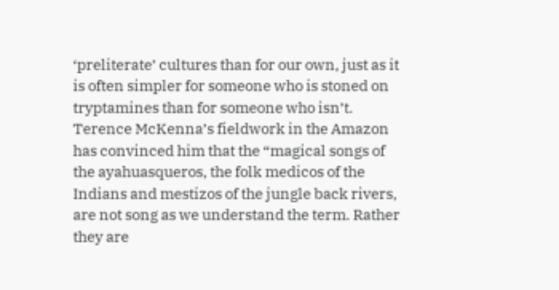‘preliterate’ cultures than for our own, just as it is often simpler for someone who is stoned on tryptamines than for someone who isn’t. Terence McKenna’s fieldwork in the Amazon has convinced him that the “magical songs of the ayahuasqueros, the folk medicos of the Indians and mestizos of the jungle back rivers, are not song as we understand the term. Rather they are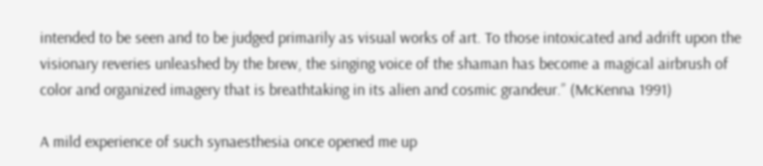intended to be seen and to be judged primarily as visual works of art. To those intoxicated and adrift upon the visionary reveries unleashed by the brew, the singing voice of the shaman has become a magical airbrush of color and organized imagery that is breathtaking in its alien and cosmic grandeur.” (McKenna 1991)

A mild experience of such synaesthesia once opened me up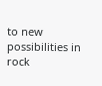to new possibilities in rock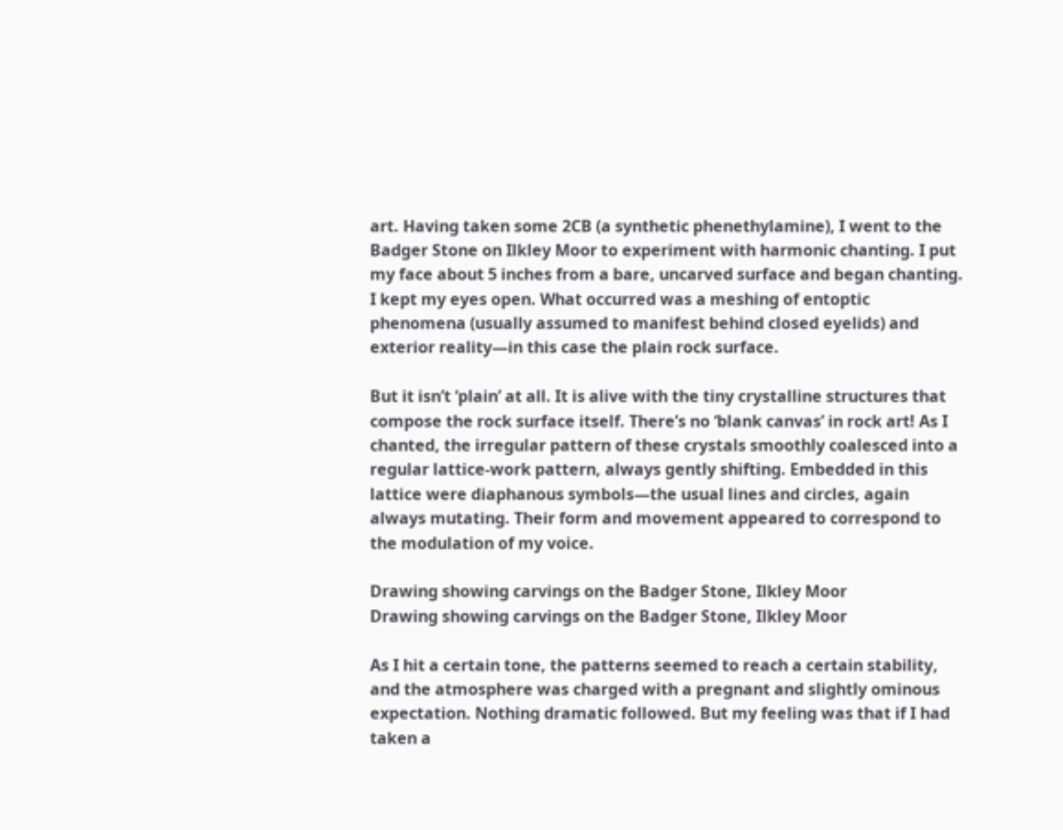art. Having taken some 2CB (a synthetic phenethylamine), I went to the Badger Stone on Ilkley Moor to experiment with harmonic chanting. I put my face about 5 inches from a bare, uncarved surface and began chanting. I kept my eyes open. What occurred was a meshing of entoptic phenomena (usually assumed to manifest behind closed eyelids) and exterior reality—in this case the plain rock surface.

But it isn’t ‘plain’ at all. It is alive with the tiny crystalline structures that compose the rock surface itself. There’s no ‘blank canvas’ in rock art! As I chanted, the irregular pattern of these crystals smoothly coalesced into a regular lattice-work pattern, always gently shifting. Embedded in this lattice were diaphanous symbols—the usual lines and circles, again always mutating. Their form and movement appeared to correspond to the modulation of my voice.

Drawing showing carvings on the Badger Stone, Ilkley Moor
Drawing showing carvings on the Badger Stone, Ilkley Moor

As I hit a certain tone, the patterns seemed to reach a certain stability, and the atmosphere was charged with a pregnant and slightly ominous expectation. Nothing dramatic followed. But my feeling was that if I had taken a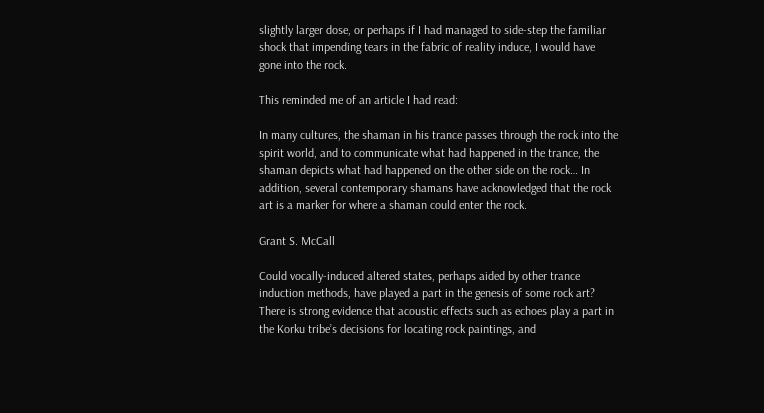slightly larger dose, or perhaps if I had managed to side-step the familiar shock that impending tears in the fabric of reality induce, I would have gone into the rock.

This reminded me of an article I had read:

In many cultures, the shaman in his trance passes through the rock into the spirit world, and to communicate what had happened in the trance, the shaman depicts what had happened on the other side on the rock… In addition, several contemporary shamans have acknowledged that the rock art is a marker for where a shaman could enter the rock.

Grant S. McCall

Could vocally-induced altered states, perhaps aided by other trance induction methods, have played a part in the genesis of some rock art? There is strong evidence that acoustic effects such as echoes play a part in the Korku tribe’s decisions for locating rock paintings, and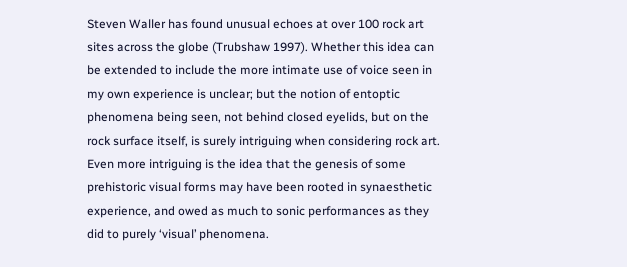Steven Waller has found unusual echoes at over 100 rock art sites across the globe (Trubshaw 1997). Whether this idea can be extended to include the more intimate use of voice seen in my own experience is unclear; but the notion of entoptic phenomena being seen, not behind closed eyelids, but on the rock surface itself, is surely intriguing when considering rock art. Even more intriguing is the idea that the genesis of some prehistoric visual forms may have been rooted in synaesthetic experience, and owed as much to sonic performances as they did to purely ‘visual’ phenomena.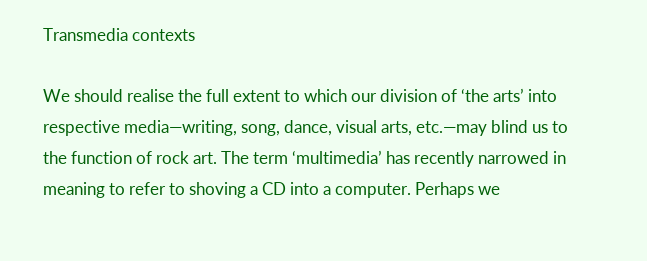Transmedia contexts

We should realise the full extent to which our division of ‘the arts’ into respective media—writing, song, dance, visual arts, etc.—may blind us to the function of rock art. The term ‘multimedia’ has recently narrowed in meaning to refer to shoving a CD into a computer. Perhaps we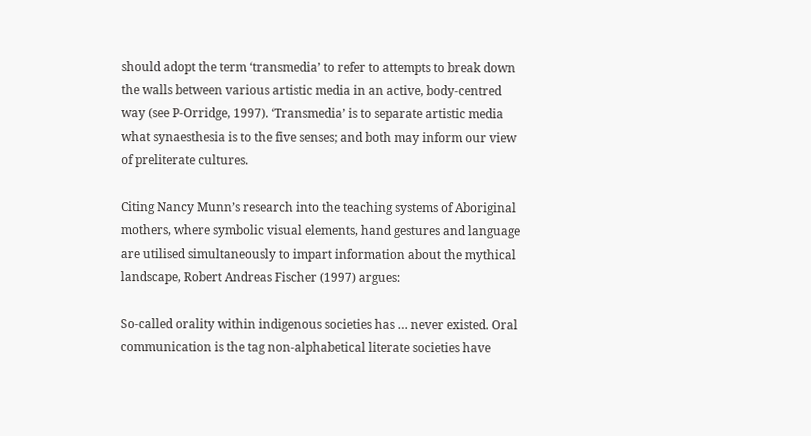should adopt the term ‘transmedia’ to refer to attempts to break down the walls between various artistic media in an active, body-centred way (see P-Orridge, 1997). ‘Transmedia’ is to separate artistic media what synaesthesia is to the five senses; and both may inform our view of preliterate cultures.

Citing Nancy Munn’s research into the teaching systems of Aboriginal mothers, where symbolic visual elements, hand gestures and language are utilised simultaneously to impart information about the mythical landscape, Robert Andreas Fischer (1997) argues:

So-called orality within indigenous societies has … never existed. Oral communication is the tag non-alphabetical literate societies have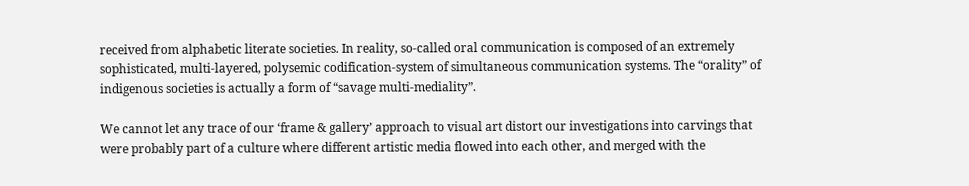received from alphabetic literate societies. In reality, so-called oral communication is composed of an extremely sophisticated, multi-layered, polysemic codification-system of simultaneous communication systems. The “orality” of indigenous societies is actually a form of “savage multi-mediality”.

We cannot let any trace of our ‘frame & gallery’ approach to visual art distort our investigations into carvings that were probably part of a culture where different artistic media flowed into each other, and merged with the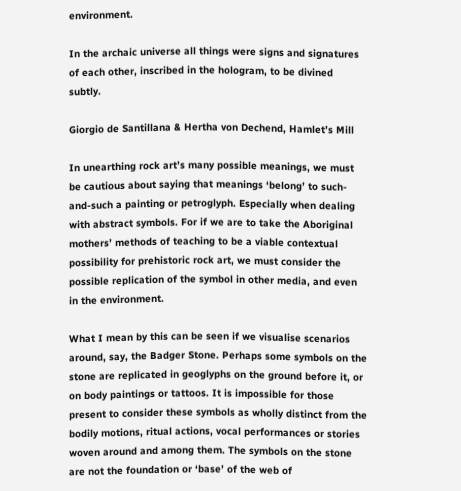environment.

In the archaic universe all things were signs and signatures of each other, inscribed in the hologram, to be divined subtly.

Giorgio de Santillana & Hertha von Dechend, Hamlet’s Mill

In unearthing rock art’s many possible meanings, we must be cautious about saying that meanings ‘belong’ to such-and-such a painting or petroglyph. Especially when dealing with abstract symbols. For if we are to take the Aboriginal mothers’ methods of teaching to be a viable contextual possibility for prehistoric rock art, we must consider the possible replication of the symbol in other media, and even in the environment.

What I mean by this can be seen if we visualise scenarios around, say, the Badger Stone. Perhaps some symbols on the stone are replicated in geoglyphs on the ground before it, or on body paintings or tattoos. It is impossible for those present to consider these symbols as wholly distinct from the bodily motions, ritual actions, vocal performances or stories woven around and among them. The symbols on the stone are not the foundation or ‘base’ of the web of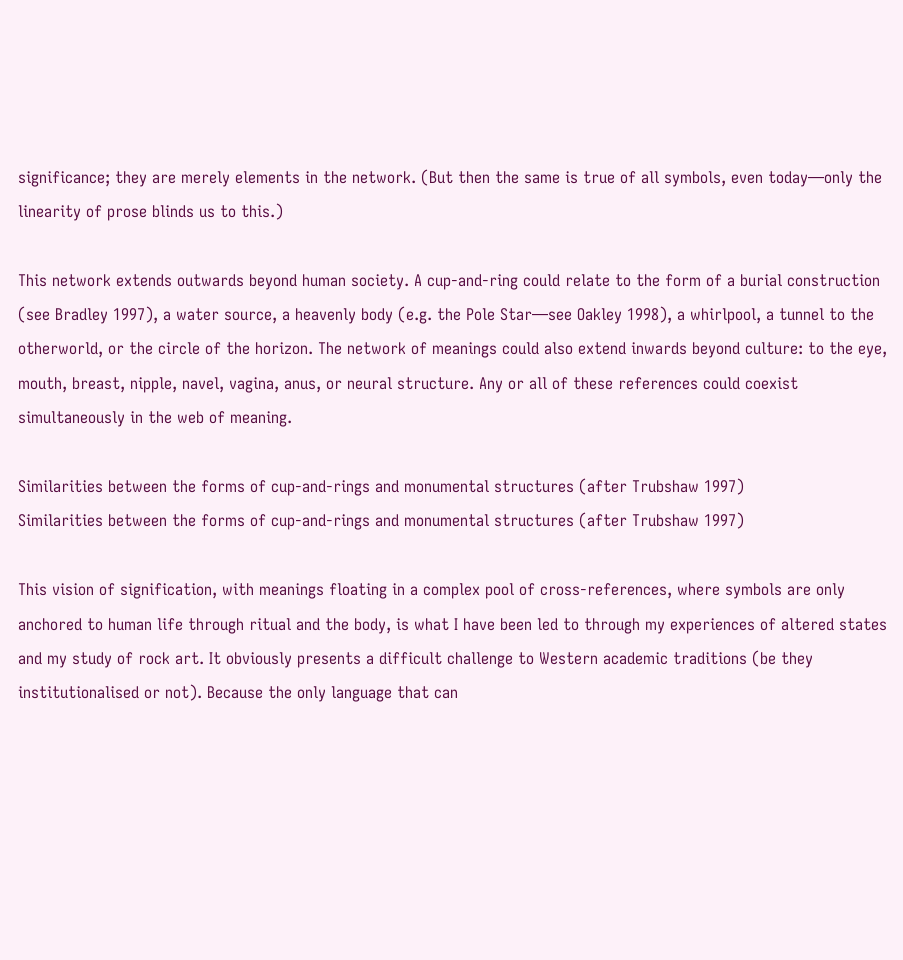significance; they are merely elements in the network. (But then the same is true of all symbols, even today—only the linearity of prose blinds us to this.)

This network extends outwards beyond human society. A cup-and-ring could relate to the form of a burial construction (see Bradley 1997), a water source, a heavenly body (e.g. the Pole Star—see Oakley 1998), a whirlpool, a tunnel to the otherworld, or the circle of the horizon. The network of meanings could also extend inwards beyond culture: to the eye, mouth, breast, nipple, navel, vagina, anus, or neural structure. Any or all of these references could coexist simultaneously in the web of meaning.

Similarities between the forms of cup-and-rings and monumental structures (after Trubshaw 1997)
Similarities between the forms of cup-and-rings and monumental structures (after Trubshaw 1997)

This vision of signification, with meanings floating in a complex pool of cross-references, where symbols are only anchored to human life through ritual and the body, is what I have been led to through my experiences of altered states and my study of rock art. It obviously presents a difficult challenge to Western academic traditions (be they institutionalised or not). Because the only language that can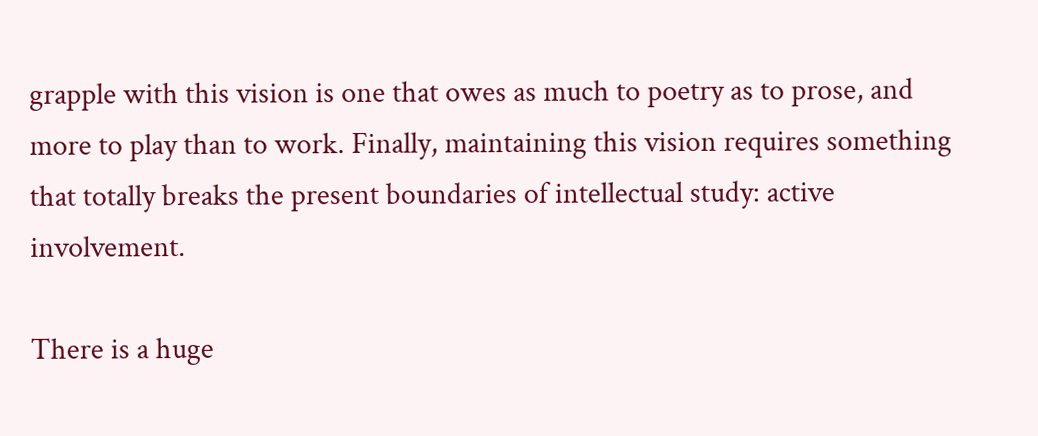grapple with this vision is one that owes as much to poetry as to prose, and more to play than to work. Finally, maintaining this vision requires something that totally breaks the present boundaries of intellectual study: active involvement.

There is a huge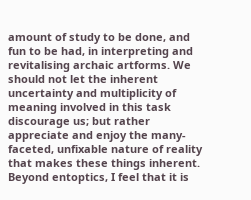amount of study to be done, and fun to be had, in interpreting and revitalising archaic artforms. We should not let the inherent uncertainty and multiplicity of meaning involved in this task discourage us; but rather appreciate and enjoy the many-faceted, unfixable nature of reality that makes these things inherent. Beyond entoptics, I feel that it is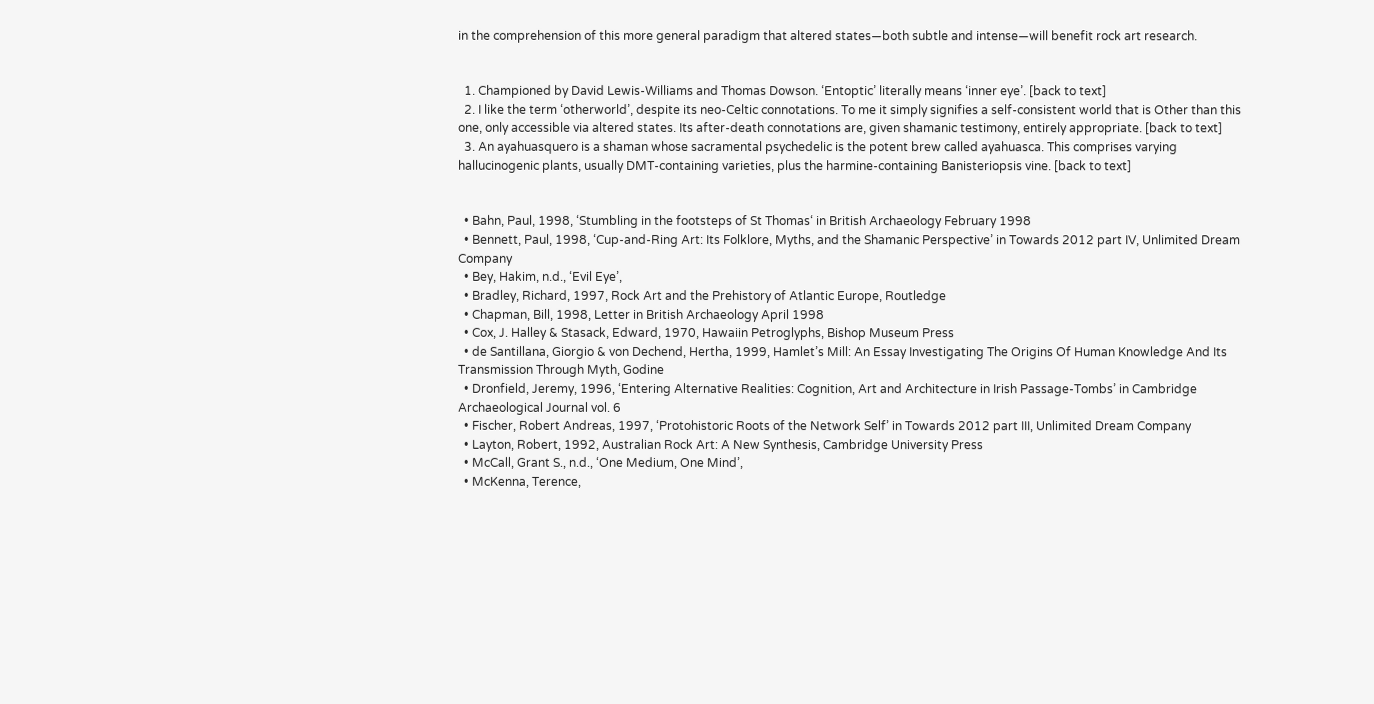in the comprehension of this more general paradigm that altered states—both subtle and intense—will benefit rock art research.


  1. Championed by David Lewis-Williams and Thomas Dowson. ‘Entoptic’ literally means ‘inner eye’. [back to text]
  2. I like the term ‘otherworld’, despite its neo-Celtic connotations. To me it simply signifies a self-consistent world that is Other than this one, only accessible via altered states. Its after-death connotations are, given shamanic testimony, entirely appropriate. [back to text]
  3. An ayahuasquero is a shaman whose sacramental psychedelic is the potent brew called ayahuasca. This comprises varying hallucinogenic plants, usually DMT-containing varieties, plus the harmine-containing Banisteriopsis vine. [back to text]


  • Bahn, Paul, 1998, ‘Stumbling in the footsteps of St Thomas‘ in British Archaeology February 1998
  • Bennett, Paul, 1998, ‘Cup-and-Ring Art: Its Folklore, Myths, and the Shamanic Perspective’ in Towards 2012 part IV, Unlimited Dream Company
  • Bey, Hakim, n.d., ‘Evil Eye’,
  • Bradley, Richard, 1997, Rock Art and the Prehistory of Atlantic Europe, Routledge
  • Chapman, Bill, 1998, Letter in British Archaeology April 1998
  • Cox, J. Halley & Stasack, Edward, 1970, Hawaiin Petroglyphs, Bishop Museum Press
  • de Santillana, Giorgio & von Dechend, Hertha, 1999, Hamlet’s Mill: An Essay Investigating The Origins Of Human Knowledge And Its Transmission Through Myth, Godine
  • Dronfield, Jeremy, 1996, ‘Entering Alternative Realities: Cognition, Art and Architecture in Irish Passage-Tombs’ in Cambridge Archaeological Journal vol. 6
  • Fischer, Robert Andreas, 1997, ‘Protohistoric Roots of the Network Self’ in Towards 2012 part III, Unlimited Dream Company
  • Layton, Robert, 1992, Australian Rock Art: A New Synthesis, Cambridge University Press
  • McCall, Grant S., n.d., ‘One Medium, One Mind’,
  • McKenna, Terence,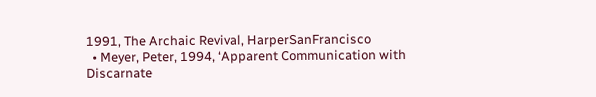1991, The Archaic Revival, HarperSanFrancisco
  • Meyer, Peter, 1994, ‘Apparent Communication with Discarnate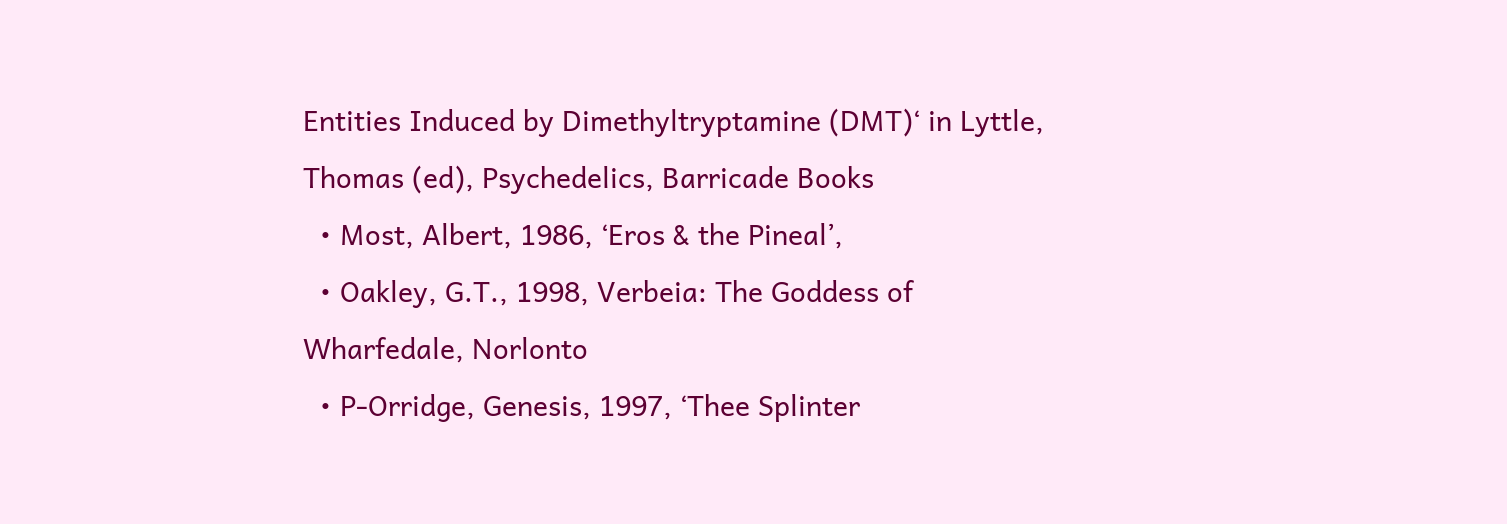Entities Induced by Dimethyltryptamine (DMT)‘ in Lyttle, Thomas (ed), Psychedelics, Barricade Books
  • Most, Albert, 1986, ‘Eros & the Pineal’,
  • Oakley, G.T., 1998, Verbeia: The Goddess of Wharfedale, Norlonto
  • P-Orridge, Genesis, 1997, ‘Thee Splinter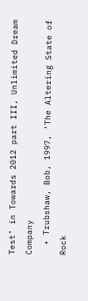Test’ in Towards 2012 part III, Unlimited Dream Company
  • Trubshaw, Bob, 1997, ‘The Altering State of Rock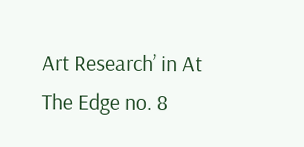Art Research’ in At The Edge no. 8